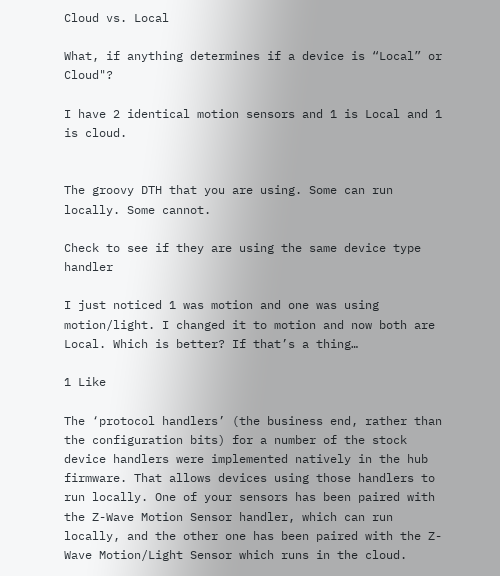Cloud vs. Local

What, if anything determines if a device is “Local” or Cloud"?

I have 2 identical motion sensors and 1 is Local and 1 is cloud.


The groovy DTH that you are using. Some can run locally. Some cannot.

Check to see if they are using the same device type handler

I just noticed 1 was motion and one was using motion/light. I changed it to motion and now both are Local. Which is better? If that’s a thing…

1 Like

The ‘protocol handlers’ (the business end, rather than the configuration bits) for a number of the stock device handlers were implemented natively in the hub firmware. That allows devices using those handlers to run locally. One of your sensors has been paired with the Z-Wave Motion Sensor handler, which can run locally, and the other one has been paired with the Z-Wave Motion/Light Sensor which runs in the cloud.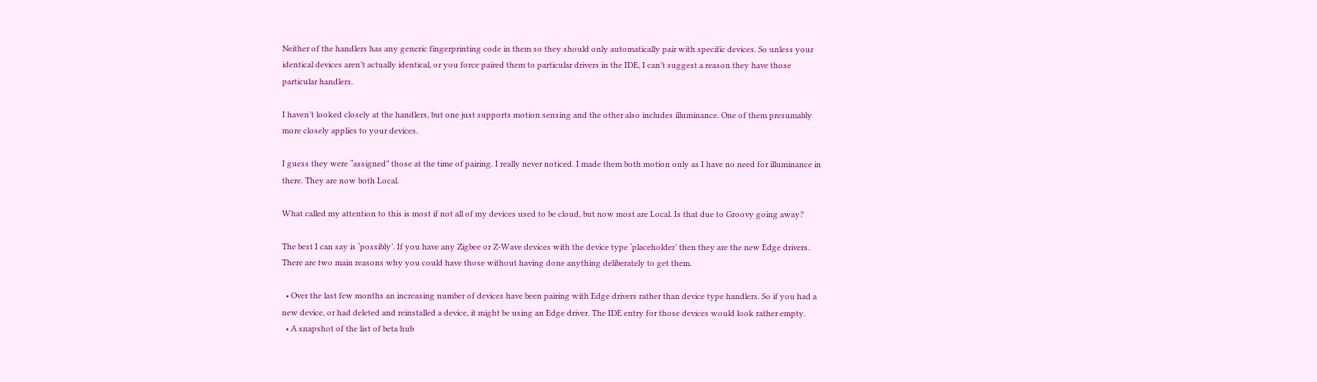Neither of the handlers has any generic fingerprinting code in them so they should only automatically pair with specific devices. So unless your identical devices aren’t actually identical, or you force paired them to particular drivers in the IDE, I can’t suggest a reason they have those particular handlers.

I haven’t looked closely at the handlers, but one just supports motion sensing and the other also includes illuminance. One of them presumably more closely applies to your devices.

I guess they were “assigned” those at the time of pairing. I really never noticed. I made them both motion only as I have no need for illuminance in there. They are now both Local.

What called my attention to this is most if not all of my devices used to be cloud, but now most are Local. Is that due to Groovy going away?

The best I can say is ‘possibly’. If you have any Zigbee or Z-Wave devices with the device type ‘placeholder’ then they are the new Edge drivers. There are two main reasons why you could have those without having done anything deliberately to get them.

  • Over the last few months an increasing number of devices have been pairing with Edge drivers rather than device type handlers. So if you had a new device, or had deleted and reinstalled a device, it might be using an Edge driver. The IDE entry for those devices would look rather empty.
  • A snapshot of the list of beta hub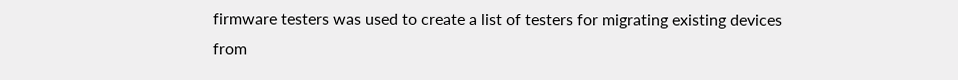firmware testers was used to create a list of testers for migrating existing devices from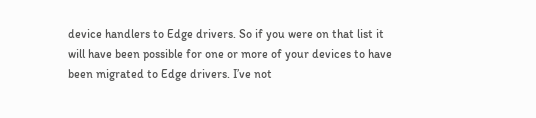device handlers to Edge drivers. So if you were on that list it will have been possible for one or more of your devices to have been migrated to Edge drivers. I’ve not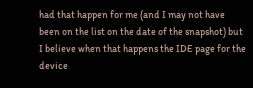had that happen for me (and I may not have been on the list on the date of the snapshot) but I believe when that happens the IDE page for the device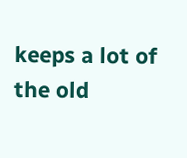keeps a lot of the old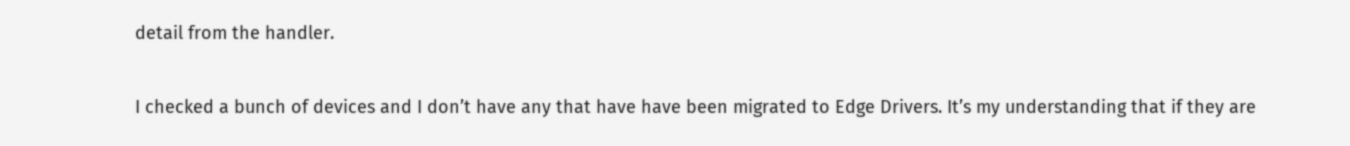detail from the handler.

I checked a bunch of devices and I don’t have any that have have been migrated to Edge Drivers. It’s my understanding that if they are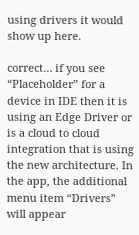using drivers it would show up here.

correct… if you see “Placeholder” for a device in IDE then it is using an Edge Driver or is a cloud to cloud integration that is using the new architecture. In the app, the additional menu item “Drivers” will appear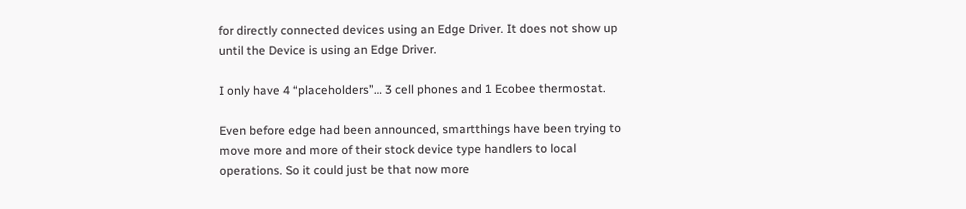for directly connected devices using an Edge Driver. It does not show up until the Device is using an Edge Driver.

I only have 4 “placeholders”… 3 cell phones and 1 Ecobee thermostat.

Even before edge had been announced, smartthings have been trying to move more and more of their stock device type handlers to local operations. So it could just be that now more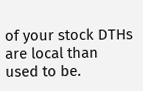of your stock DTHs are local than used to be.